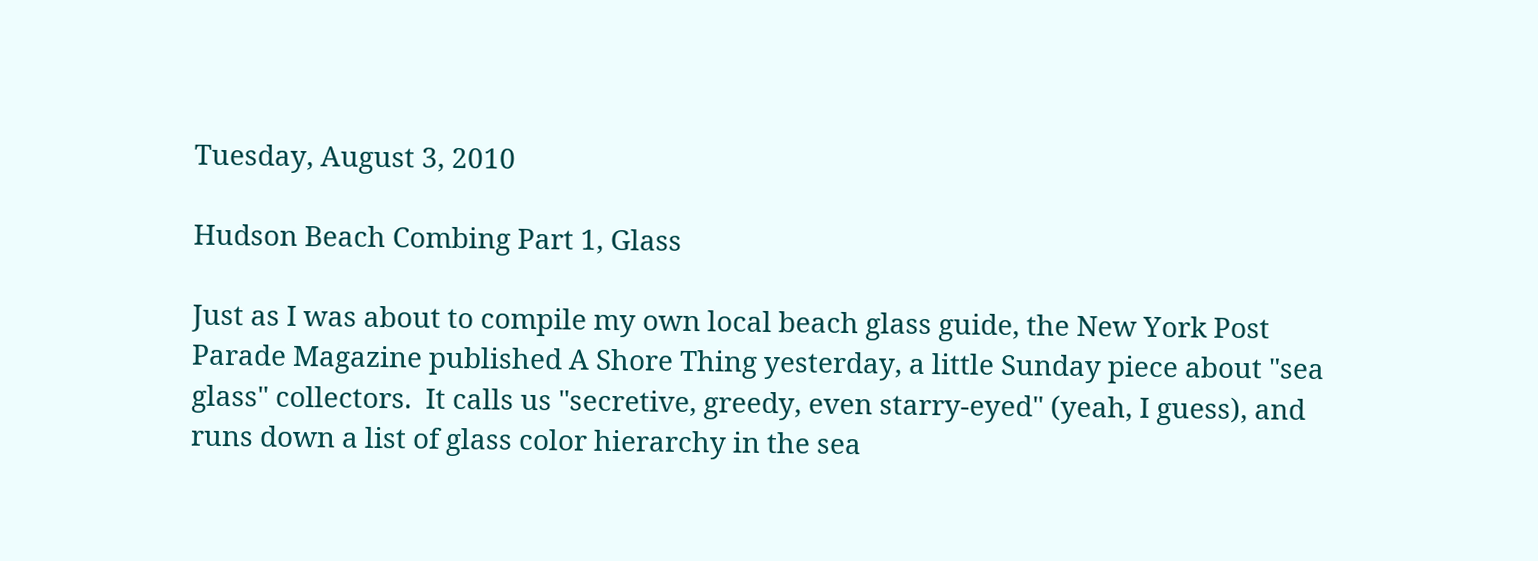Tuesday, August 3, 2010

Hudson Beach Combing Part 1, Glass

Just as I was about to compile my own local beach glass guide, the New York Post Parade Magazine published A Shore Thing yesterday, a little Sunday piece about "sea glass" collectors.  It calls us "secretive, greedy, even starry-eyed" (yeah, I guess), and runs down a list of glass color hierarchy in the sea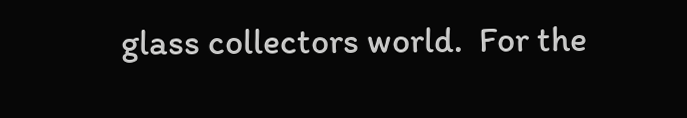glass collectors world.  For the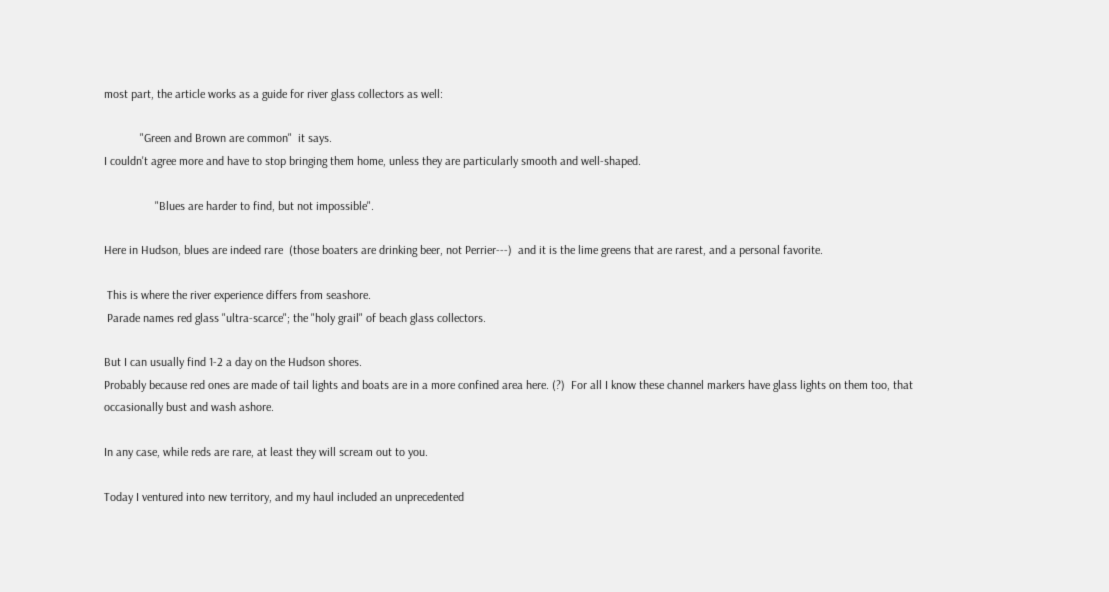most part, the article works as a guide for river glass collectors as well:

            "Green and Brown are common"  it says.
I couldn't agree more and have to stop bringing them home, unless they are particularly smooth and well-shaped.

                 "Blues are harder to find, but not impossible".

Here in Hudson, blues are indeed rare  (those boaters are drinking beer, not Perrier---)  and it is the lime greens that are rarest, and a personal favorite.

 This is where the river experience differs from seashore.
 Parade names red glass "ultra-scarce"; the "holy grail" of beach glass collectors.

But I can usually find 1-2 a day on the Hudson shores.
Probably because red ones are made of tail lights and boats are in a more confined area here. (?)  For all I know these channel markers have glass lights on them too, that occasionally bust and wash ashore.

In any case, while reds are rare, at least they will scream out to you.

Today I ventured into new territory, and my haul included an unprecedented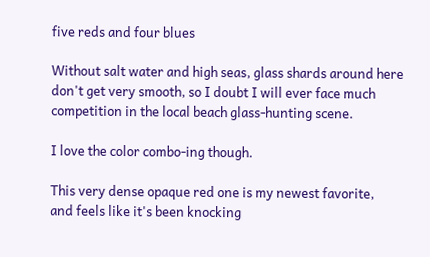five reds and four blues

Without salt water and high seas, glass shards around here don't get very smooth, so I doubt I will ever face much competition in the local beach glass-hunting scene.

I love the color combo-ing though.

This very dense opaque red one is my newest favorite,
and feels like it's been knocking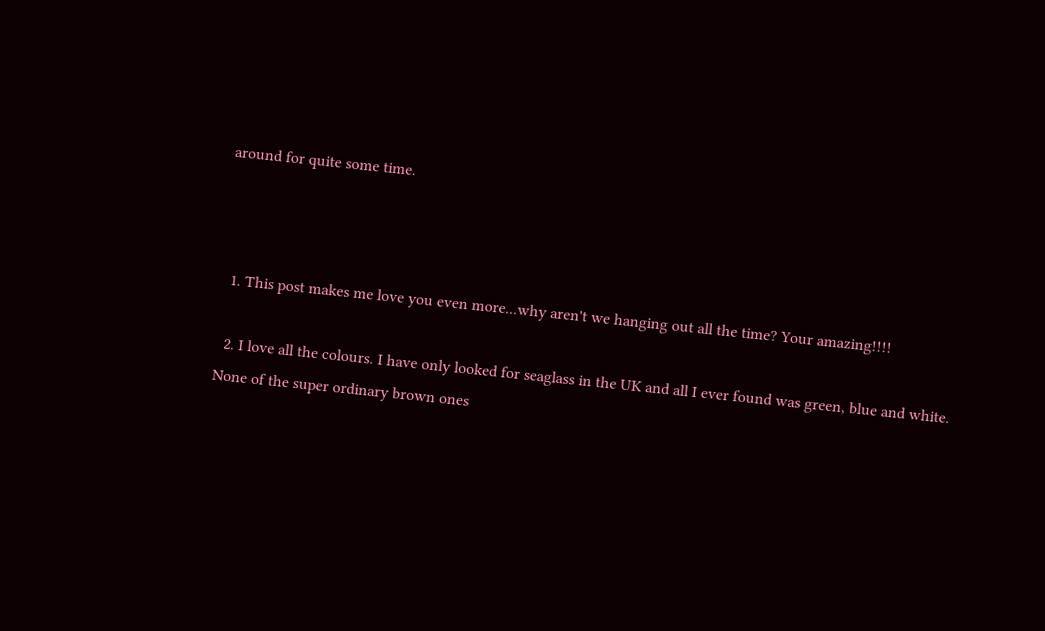around for quite some time.



  1. This post makes me love you even more...why aren't we hanging out all the time? Your amazing!!!!

  2. I love all the colours. I have only looked for seaglass in the UK and all I ever found was green, blue and white. None of the super ordinary brown ones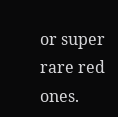or super rare red ones.